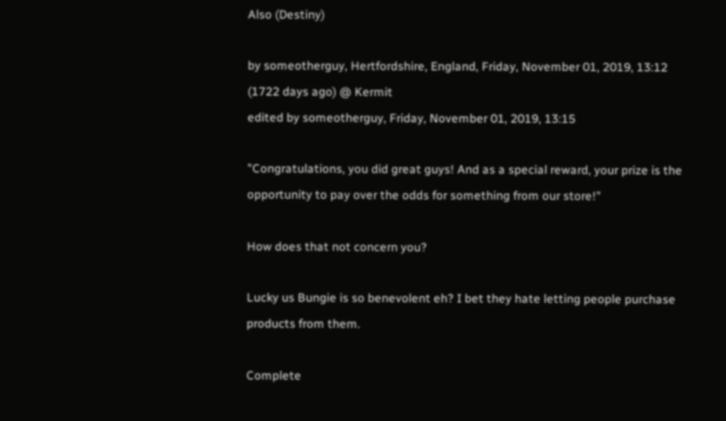Also (Destiny)

by someotherguy, Hertfordshire, England, Friday, November 01, 2019, 13:12 (1722 days ago) @ Kermit
edited by someotherguy, Friday, November 01, 2019, 13:15

"Congratulations, you did great guys! And as a special reward, your prize is the opportunity to pay over the odds for something from our store!"

How does that not concern you?

Lucky us Bungie is so benevolent eh? I bet they hate letting people purchase products from them.

Complete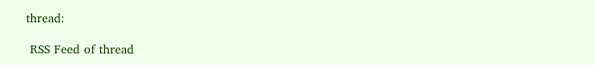thread:

 RSS Feed of thread